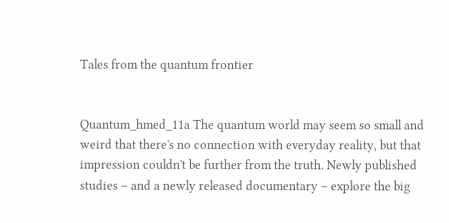Tales from the quantum frontier


Quantum_hmed_11a The quantum world may seem so small and weird that there's no connection with everyday reality, but that impression couldn't be further from the truth. Newly published studies – and a newly released documentary – explore the big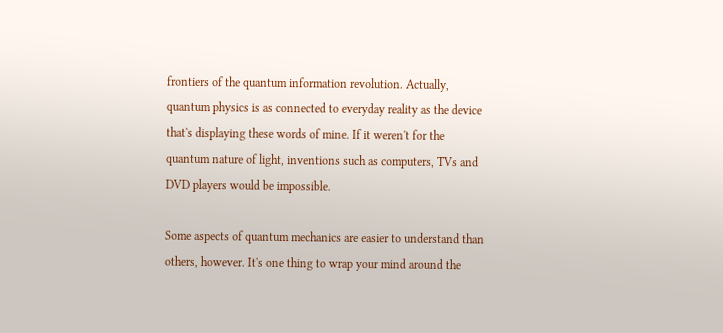frontiers of the quantum information revolution. Actually, quantum physics is as connected to everyday reality as the device that's displaying these words of mine. If it weren't for the quantum nature of light, inventions such as computers, TVs and DVD players would be impossible.

Some aspects of quantum mechanics are easier to understand than others, however. It's one thing to wrap your mind around the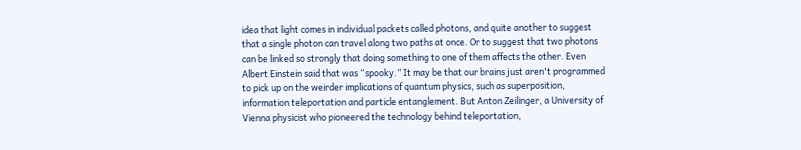idea that light comes in individual packets called photons, and quite another to suggest that a single photon can travel along two paths at once. Or to suggest that two photons can be linked so strongly that doing something to one of them affects the other. Even Albert Einstein said that was “spooky.” It may be that our brains just aren't programmed to pick up on the weirder implications of quantum physics, such as superposition, information teleportation and particle entanglement. But Anton Zeilinger, a University of Vienna physicist who pioneered the technology behind teleportation,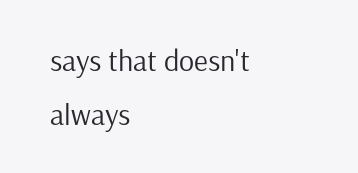says that doesn't always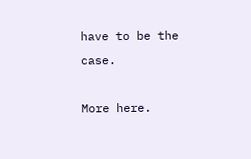have to be the case.

More here.